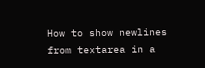How to show newlines from textarea in a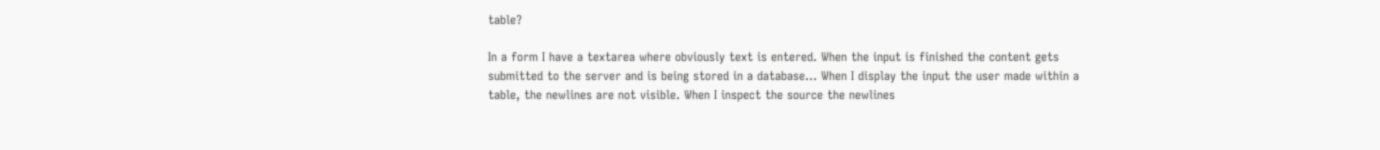table?

In a form I have a textarea where obviously text is entered. When the input is finished the content gets submitted to the server and is being stored in a database... When I display the input the user made within a table, the newlines are not visible. When I inspect the source the newlines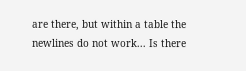are there, but within a table the newlines do not work... Is there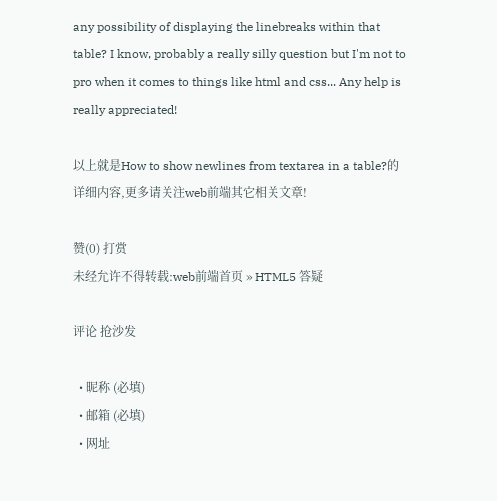any possibility of displaying the linebreaks within that table? I know, probably a really silly question but I'm not to pro when it comes to things like html and css... Any help is really appreciated!

以上就是How to show newlines from textarea in a table?的详细内容,更多请关注web前端其它相关文章!

赞(0) 打赏
未经允许不得转载:web前端首页 » HTML5 答疑

评论 抢沙发

  • 昵称 (必填)
  • 邮箱 (必填)
  • 网址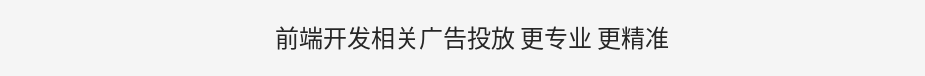前端开发相关广告投放 更专业 更精准